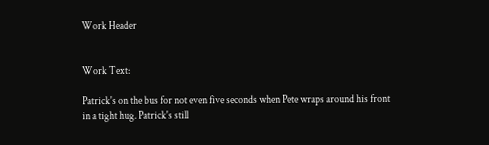Work Header


Work Text:

Patrick's on the bus for not even five seconds when Pete wraps around his front in a tight hug. Patrick's still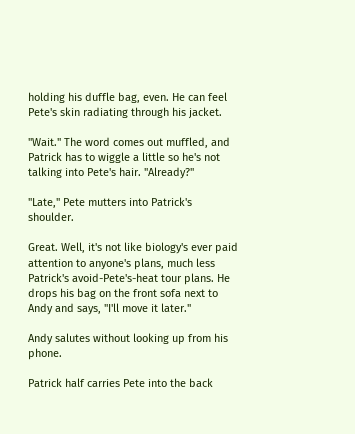holding his duffle bag, even. He can feel Pete's skin radiating through his jacket.

"Wait." The word comes out muffled, and Patrick has to wiggle a little so he's not talking into Pete's hair. "Already?"

"Late," Pete mutters into Patrick's shoulder.

Great. Well, it's not like biology's ever paid attention to anyone's plans, much less Patrick's avoid-Pete's-heat tour plans. He drops his bag on the front sofa next to Andy and says, "I'll move it later."

Andy salutes without looking up from his phone.

Patrick half carries Pete into the back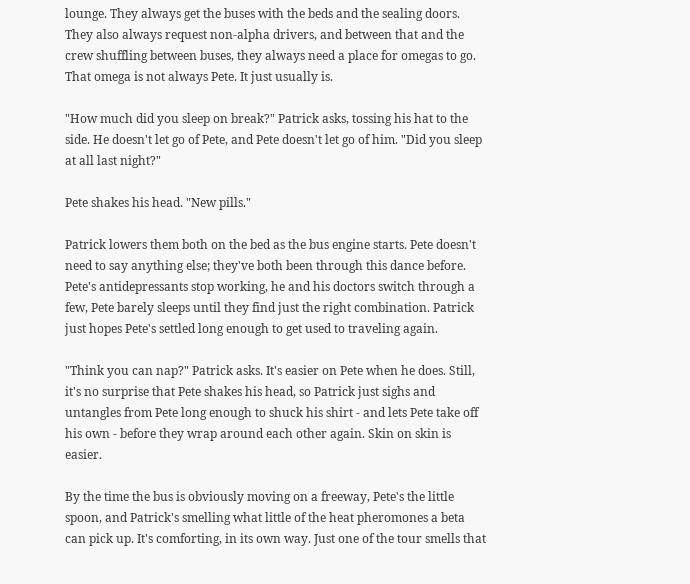lounge. They always get the buses with the beds and the sealing doors. They also always request non-alpha drivers, and between that and the crew shuffling between buses, they always need a place for omegas to go. That omega is not always Pete. It just usually is.

"How much did you sleep on break?" Patrick asks, tossing his hat to the side. He doesn't let go of Pete, and Pete doesn't let go of him. "Did you sleep at all last night?"

Pete shakes his head. "New pills."

Patrick lowers them both on the bed as the bus engine starts. Pete doesn't need to say anything else; they've both been through this dance before. Pete's antidepressants stop working, he and his doctors switch through a few, Pete barely sleeps until they find just the right combination. Patrick just hopes Pete's settled long enough to get used to traveling again.

"Think you can nap?" Patrick asks. It's easier on Pete when he does. Still, it's no surprise that Pete shakes his head, so Patrick just sighs and untangles from Pete long enough to shuck his shirt - and lets Pete take off his own - before they wrap around each other again. Skin on skin is easier.

By the time the bus is obviously moving on a freeway, Pete's the little spoon, and Patrick's smelling what little of the heat pheromones a beta can pick up. It's comforting, in its own way. Just one of the tour smells that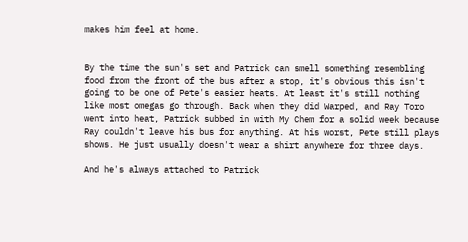makes him feel at home.


By the time the sun's set and Patrick can smell something resembling food from the front of the bus after a stop, it's obvious this isn't going to be one of Pete's easier heats. At least it's still nothing like most omegas go through. Back when they did Warped, and Ray Toro went into heat, Patrick subbed in with My Chem for a solid week because Ray couldn't leave his bus for anything. At his worst, Pete still plays shows. He just usually doesn't wear a shirt anywhere for three days.

And he's always attached to Patrick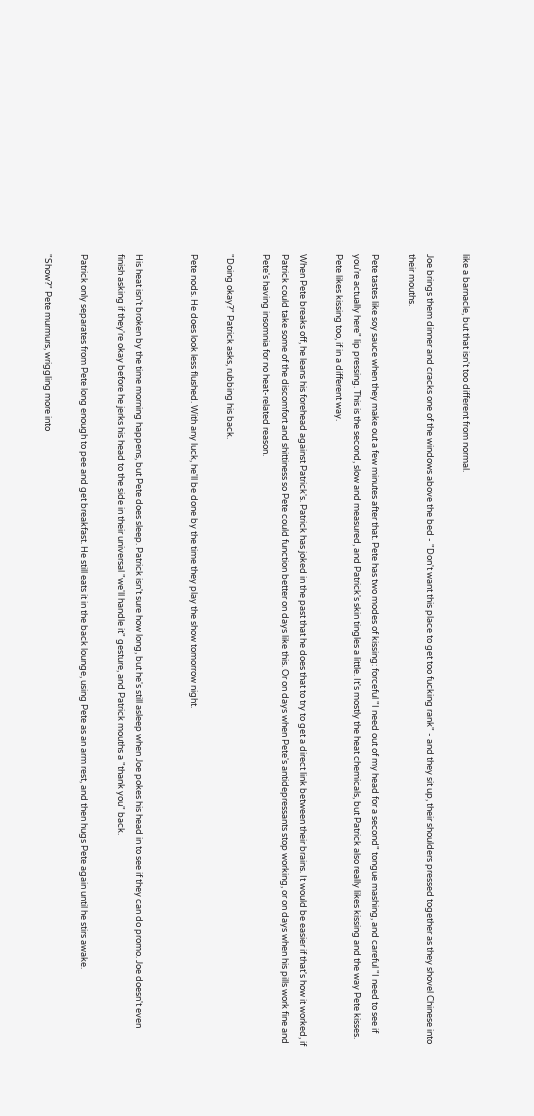like a barnacle, but that isn't too different from normal.

Joe brings them dinner and cracks one of the windows above the bed - "Don't want this place to get too fucking rank" - and they sit up, their shoulders pressed together as they shovel Chinese into their mouths.

Pete tastes like soy sauce when they make out a few minutes after that. Pete has two modes of kissing: forceful "I need out of my head for a second" tongue mashing, and careful "I need to see if you're actually here" lip pressing. This is the second, slow and measured, and Patrick's skin tingles a little. It's mostly the heat chemicals, but Patrick also really likes kissing and the way Pete kisses. Pete likes kissing too, if in a different way.

When Pete breaks off, he leans his forehead against Patrick's. Patrick has joked in the past that he does that to try to get a direct link between their brains. It would be easier if that's how it worked, if Patrick could take some of the discomfort and shittiness so Pete could function better on days like this. Or on days when Pete's antidepressants stop working, or on days when his pills work fine and Pete's having insomnia for no heat-related reason.

"Doing okay?" Patrick asks, rubbing his back.

Pete nods. He does look less flushed. With any luck, he'll be done by the time they play the show tomorrow night.


His heat isn't broken by the time morning happens, but Pete does sleep. Patrick isn't sure how long, but he's still asleep when Joe pokes his head in to see if they can do promo. Joe doesn't even finish asking if they're okay before he jerks his head to the side in their universal "we'll handle it" gesture, and Patrick mouths a "thank you" back.

Patrick only separates from Pete long enough to pee and get breakfast. He still eats it in the back lounge, using Pete as an arm rest, and then hugs Pete again until he stirs awake.

"Show?" Pete murmurs, wriggling more into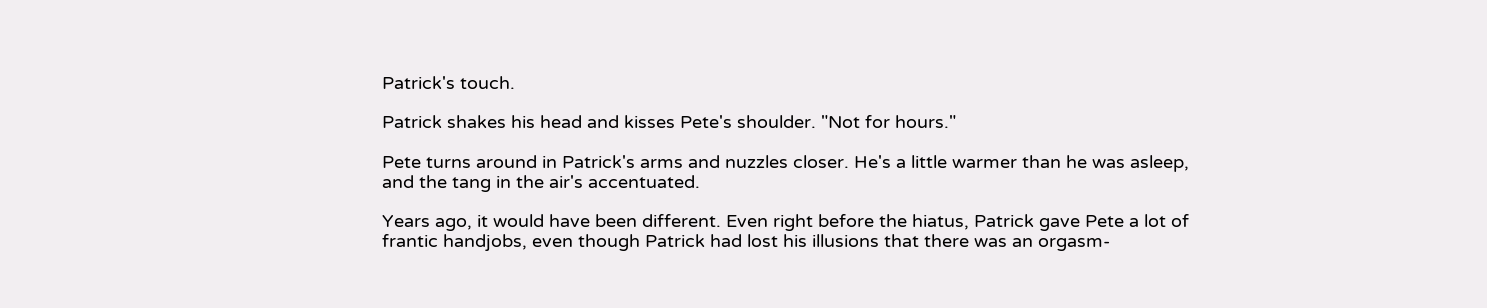Patrick's touch.

Patrick shakes his head and kisses Pete's shoulder. "Not for hours."

Pete turns around in Patrick's arms and nuzzles closer. He's a little warmer than he was asleep, and the tang in the air's accentuated.

Years ago, it would have been different. Even right before the hiatus, Patrick gave Pete a lot of frantic handjobs, even though Patrick had lost his illusions that there was an orgasm-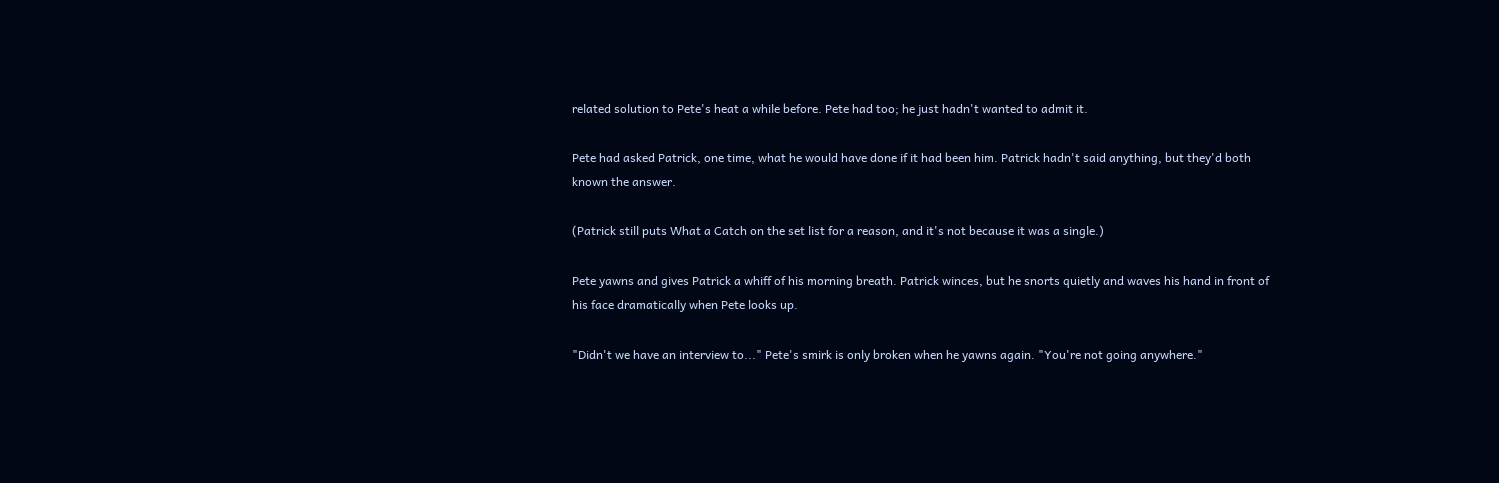related solution to Pete's heat a while before. Pete had too; he just hadn't wanted to admit it.

Pete had asked Patrick, one time, what he would have done if it had been him. Patrick hadn't said anything, but they'd both known the answer.

(Patrick still puts What a Catch on the set list for a reason, and it's not because it was a single.)

Pete yawns and gives Patrick a whiff of his morning breath. Patrick winces, but he snorts quietly and waves his hand in front of his face dramatically when Pete looks up.

"Didn't we have an interview to..." Pete's smirk is only broken when he yawns again. "You're not going anywhere."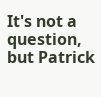It's not a question, but Patrick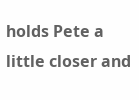holds Pete a little closer and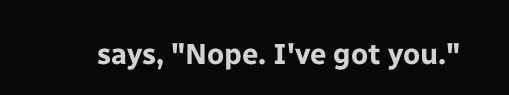says, "Nope. I've got you."